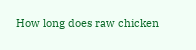How long does raw chicken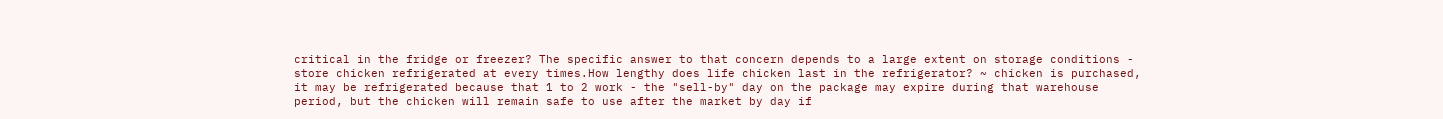critical in the fridge or freezer? The specific answer to that concern depends to a large extent on storage conditions - store chicken refrigerated at every times.How lengthy does life chicken last in the refrigerator? ~ chicken is purchased, it may be refrigerated because that 1 to 2 work - the "sell-by" day on the package may expire during that warehouse period, but the chicken will remain safe to use after the market by day if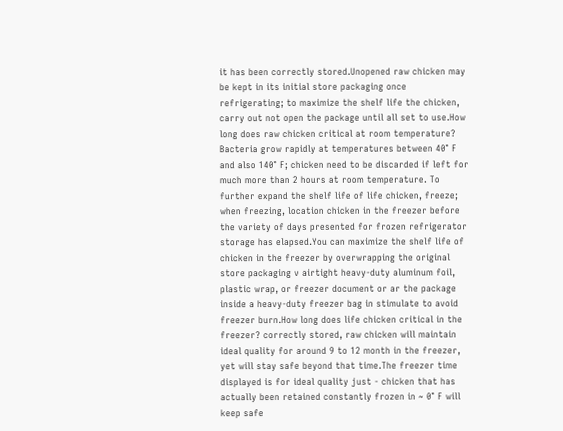it has been correctly stored.Unopened raw chicken may be kept in its initial store packaging once refrigerating; to maximize the shelf life the chicken, carry out not open the package until all set to use.How long does raw chicken critical at room temperature? Bacteria grow rapidly at temperatures between 40° F and also 140° F; chicken need to be discarded if left for much more than 2 hours at room temperature. To further expand the shelf life of life chicken, freeze; when freezing, location chicken in the freezer before the variety of days presented for frozen refrigerator storage has elapsed.You can maximize the shelf life of chicken in the freezer by overwrapping the original store packaging v airtight heavy-duty aluminum foil, plastic wrap, or freezer document or ar the package inside a heavy-duty freezer bag in stimulate to avoid freezer burn.How long does life chicken critical in the freezer? correctly stored, raw chicken will maintain ideal quality for around 9 to 12 month in the freezer, yet will stay safe beyond that time.The freezer time displayed is for ideal quality just - chicken that has actually been retained constantly frozen in ~ 0° F will keep safe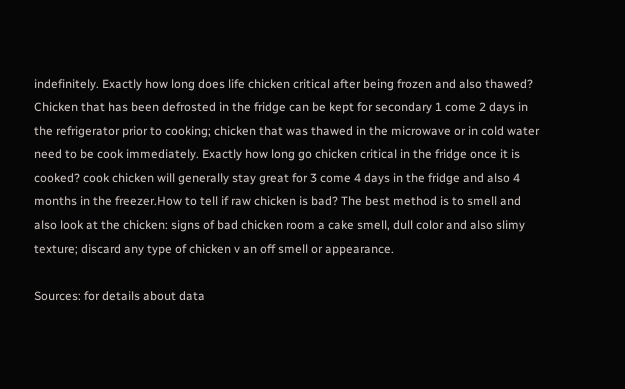indefinitely. Exactly how long does life chicken critical after being frozen and also thawed? Chicken that has been defrosted in the fridge can be kept for secondary 1 come 2 days in the refrigerator prior to cooking; chicken that was thawed in the microwave or in cold water need to be cook immediately. Exactly how long go chicken critical in the fridge once it is cooked? cook chicken will generally stay great for 3 come 4 days in the fridge and also 4 months in the freezer.How to tell if raw chicken is bad? The best method is to smell and also look at the chicken: signs of bad chicken room a cake smell, dull color and also slimy texture; discard any type of chicken v an off smell or appearance.

Sources: for details about data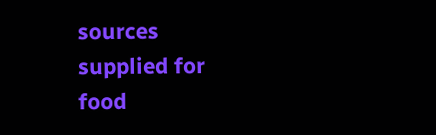sources supplied for food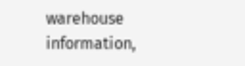warehouse information,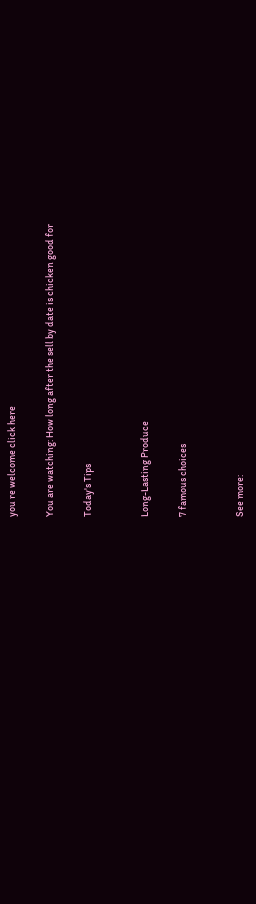you re welcome click here

You are watching: How long after the sell by date is chicken good for

Today's Tips


Long-Lasting Produce

7 famous choices


See more: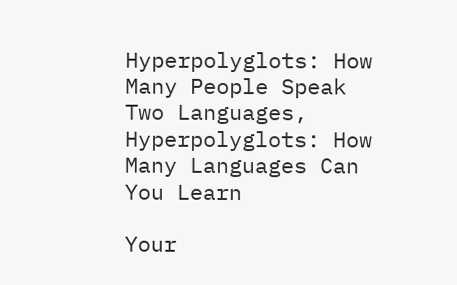Hyperpolyglots: How Many People Speak Two Languages, Hyperpolyglots: How Many Languages Can You Learn

Your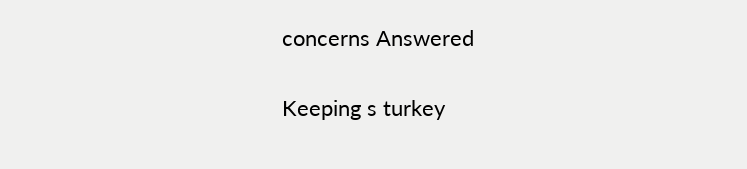concerns Answered

Keeping s turkey